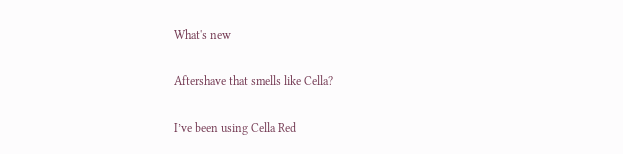What's new

Aftershave that smells like Cella?

I’ve been using Cella Red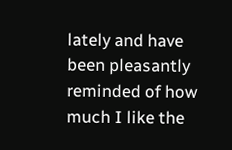lately and have been pleasantly reminded of how much I like the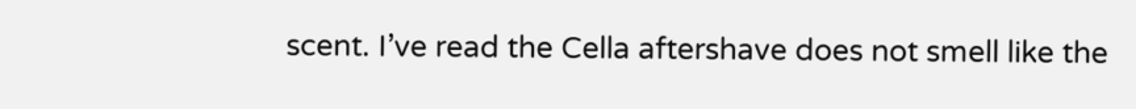scent. I’ve read the Cella aftershave does not smell like the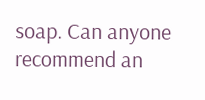soap. Can anyone recommend an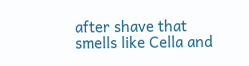after shave that smells like Cella and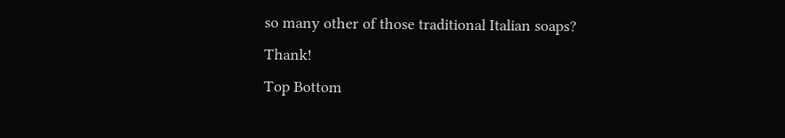so many other of those traditional Italian soaps? Thank!
Top Bottom